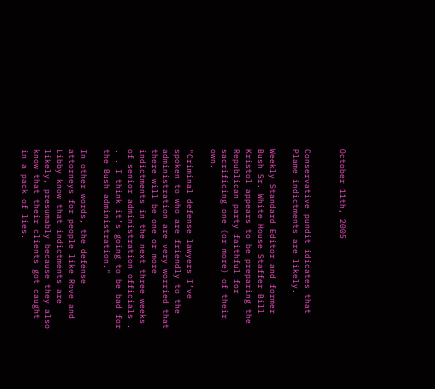October 11th, 2005


Conservative pundit idicates that Plame indictments are likely.

Weekly Standard Editor and former Bush Sr. White House Staffer Bill Kristol appears to be preparing the Republican party faithful for sacrificing one (or more) of their own.

"Criminal defense lawyers I’ve spoken to who are friendly to the administration are very worried that there will be one or more indictments in the next three weeks of senior administration officials . . . I think it’s going to be bad for the Bush administration."

In other words, the defense attorneys for people like Rove and Libby know that indictments are likely, presumably because they also know that their clients got caught in a pack of lies.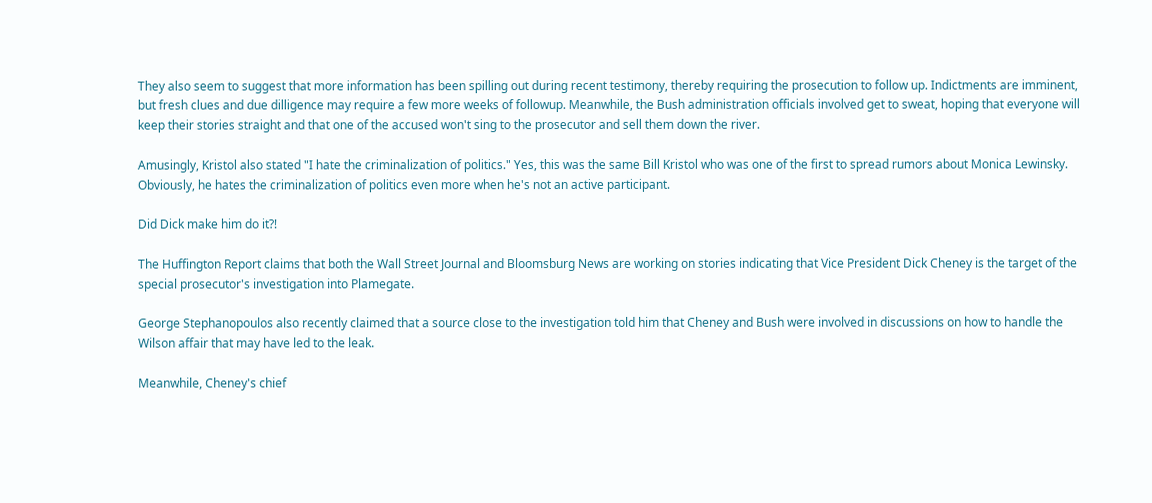They also seem to suggest that more information has been spilling out during recent testimony, thereby requiring the prosecution to follow up. Indictments are imminent, but fresh clues and due dilligence may require a few more weeks of followup. Meanwhile, the Bush administration officials involved get to sweat, hoping that everyone will keep their stories straight and that one of the accused won't sing to the prosecutor and sell them down the river.

Amusingly, Kristol also stated "I hate the criminalization of politics." Yes, this was the same Bill Kristol who was one of the first to spread rumors about Monica Lewinsky. Obviously, he hates the criminalization of politics even more when he's not an active participant.

Did Dick make him do it?!

The Huffington Report claims that both the Wall Street Journal and Bloomsburg News are working on stories indicating that Vice President Dick Cheney is the target of the special prosecutor's investigation into Plamegate.

George Stephanopoulos also recently claimed that a source close to the investigation told him that Cheney and Bush were involved in discussions on how to handle the Wilson affair that may have led to the leak.

Meanwhile, Cheney's chief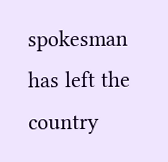spokesman has left the country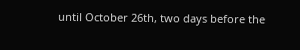until October 26th, two days before the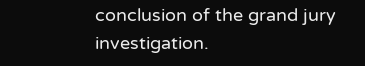conclusion of the grand jury investigation.